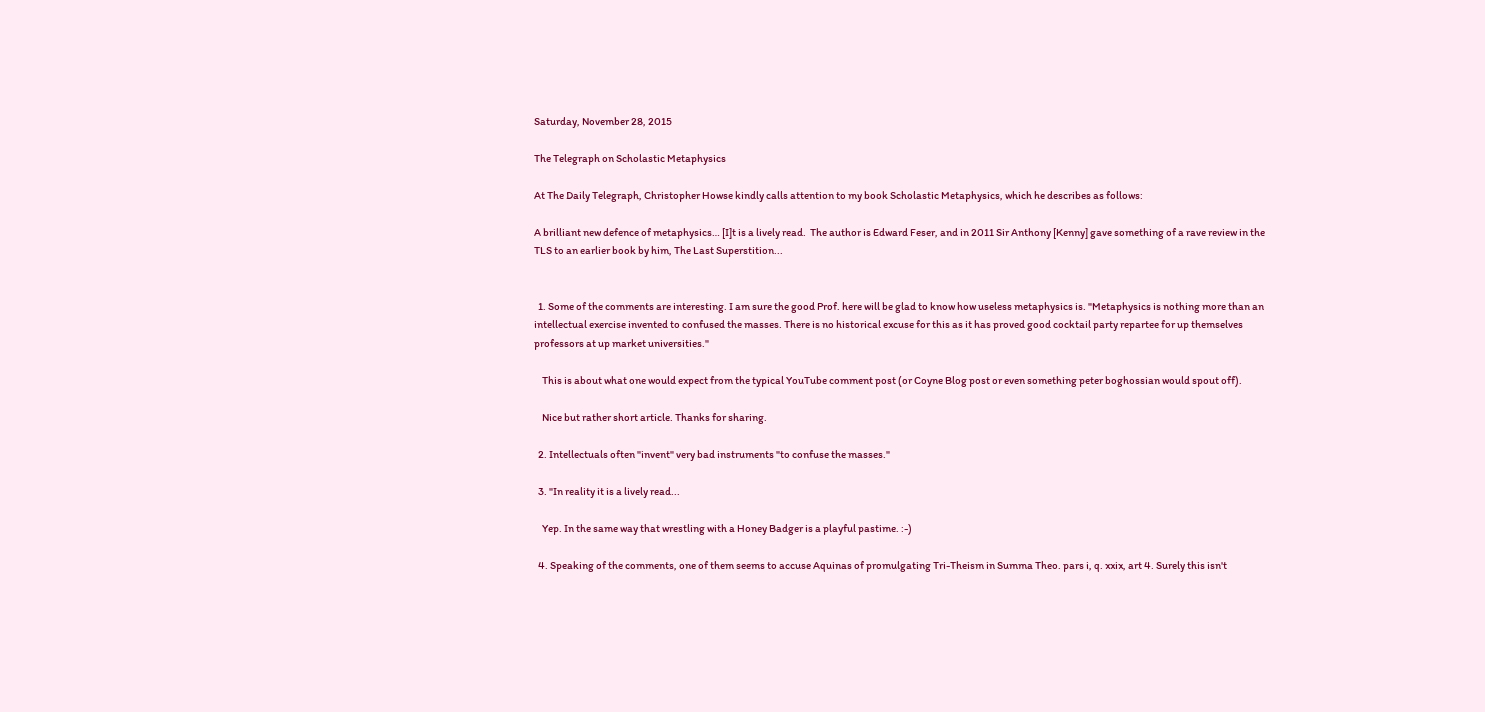Saturday, November 28, 2015

The Telegraph on Scholastic Metaphysics

At The Daily Telegraph, Christopher Howse kindly calls attention to my book Scholastic Metaphysics, which he describes as follows:

A brilliant new defence of metaphysics… [I]t is a lively read.  The author is Edward Feser, and in 2011 Sir Anthony [Kenny] gave something of a rave review in the TLS to an earlier book by him, The Last Superstition...


  1. Some of the comments are interesting. I am sure the good Prof. here will be glad to know how useless metaphysics is. "Metaphysics is nothing more than an intellectual exercise invented to confused the masses. There is no historical excuse for this as it has proved good cocktail party repartee for up themselves professors at up market universities."

    This is about what one would expect from the typical YouTube comment post (or Coyne Blog post or even something peter boghossian would spout off).

    Nice but rather short article. Thanks for sharing.

  2. Intellectuals often "invent" very bad instruments "to confuse the masses."

  3. "In reality it is a lively read...

    Yep. In the same way that wrestling with a Honey Badger is a playful pastime. :-)

  4. Speaking of the comments, one of them seems to accuse Aquinas of promulgating Tri-Theism in Summa Theo. pars i, q. xxix, art 4. Surely this isn't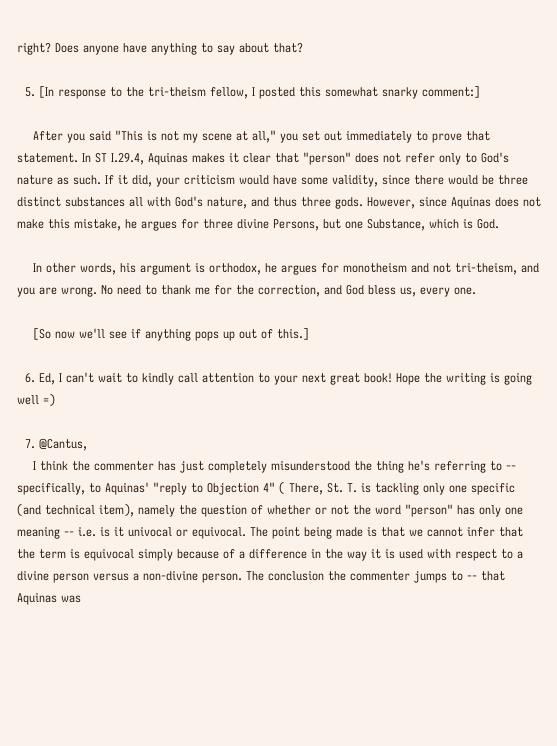right? Does anyone have anything to say about that?

  5. [In response to the tri-theism fellow, I posted this somewhat snarky comment:]

    After you said "This is not my scene at all," you set out immediately to prove that statement. In ST I.29.4, Aquinas makes it clear that "person" does not refer only to God's nature as such. If it did, your criticism would have some validity, since there would be three distinct substances all with God's nature, and thus three gods. However, since Aquinas does not make this mistake, he argues for three divine Persons, but one Substance, which is God.

    In other words, his argument is orthodox, he argues for monotheism and not tri-theism, and you are wrong. No need to thank me for the correction, and God bless us, every one.

    [So now we'll see if anything pops up out of this.]

  6. Ed, I can't wait to kindly call attention to your next great book! Hope the writing is going well =)

  7. @Cantus,
    I think the commenter has just completely misunderstood the thing he's referring to -- specifically, to Aquinas' "reply to Objection 4" ( There, St. T. is tackling only one specific (and technical item), namely the question of whether or not the word "person" has only one meaning -- i.e. is it univocal or equivocal. The point being made is that we cannot infer that the term is equivocal simply because of a difference in the way it is used with respect to a divine person versus a non-divine person. The conclusion the commenter jumps to -- that Aquinas was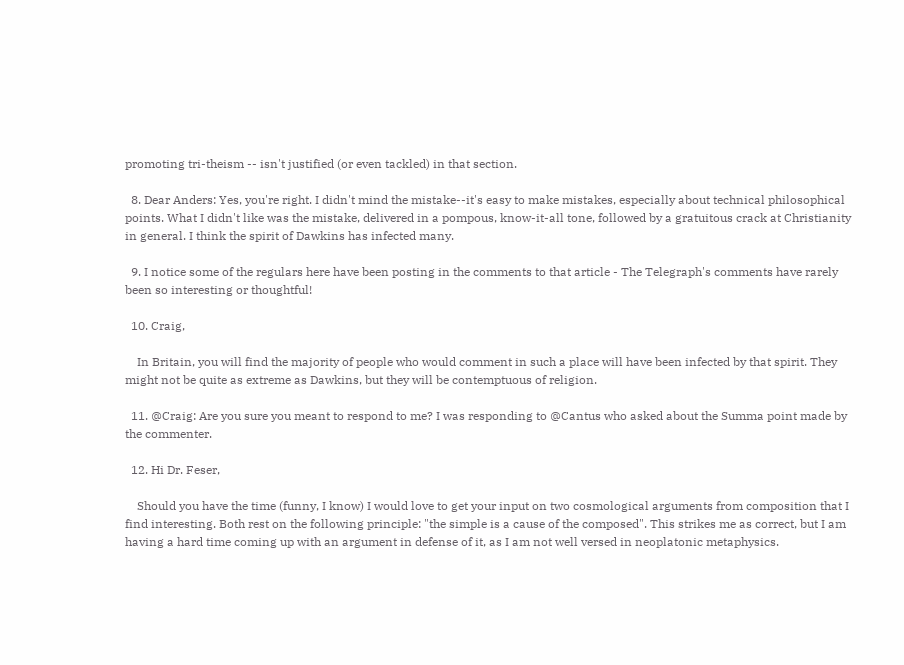promoting tri-theism -- isn't justified (or even tackled) in that section.

  8. Dear Anders: Yes, you're right. I didn't mind the mistake--it's easy to make mistakes, especially about technical philosophical points. What I didn't like was the mistake, delivered in a pompous, know-it-all tone, followed by a gratuitous crack at Christianity in general. I think the spirit of Dawkins has infected many.

  9. I notice some of the regulars here have been posting in the comments to that article - The Telegraph's comments have rarely been so interesting or thoughtful!

  10. Craig,

    In Britain, you will find the majority of people who would comment in such a place will have been infected by that spirit. They might not be quite as extreme as Dawkins, but they will be contemptuous of religion.

  11. @Craig: Are you sure you meant to respond to me? I was responding to @Cantus who asked about the Summa point made by the commenter.

  12. Hi Dr. Feser,

    Should you have the time (funny, I know) I would love to get your input on two cosmological arguments from composition that I find interesting. Both rest on the following principle: "the simple is a cause of the composed". This strikes me as correct, but I am having a hard time coming up with an argument in defense of it, as I am not well versed in neoplatonic metaphysics.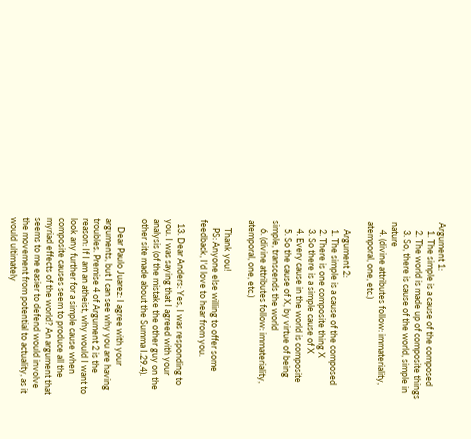Argument 1:
    1. The simple is a cause of the composed
    2. The world is made up of composite things
    3. So, there is cause of the world, simple in nature
    4. (divine attributes follow: immateriality, atemporal, one, etc.)

    Argument 2:
    1. The simple is a cause of the composed
    2. There is one composite thing X
    3. So there is a simple cause of X
    4. Every cause in the world is composite
    5. So the cause of X, by virtue of being simple, transcends the world
    6. (divine attributes follow: immateriality, atemporal, one, etc.)

    Thank you!
    PS: Anyone else willing to offer some feedback, I'd love to hear from you.

  13. Dear Anders: Yes, I was responding to you. I was saying that I agreed with your analysis (of the mistake the other guy on the other site made about the Summa I.29.4).

    Dear Paulo Juarez: I agree with your arguments, but I can see why you are having troubles. Premise 4 of Argument 2 is the reason: If I am an atheist, why would I want to look any further for a simple cause when composite causes seem to produce all the myriad effects of the world? An argument that seems to me easier to defend would involve the movement from potential to actuality, as it would ultimately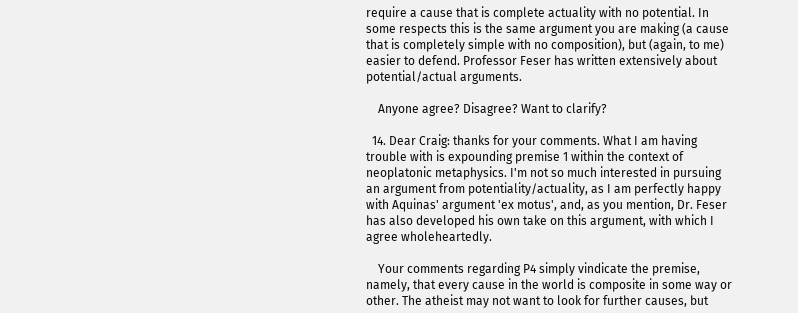require a cause that is complete actuality with no potential. In some respects this is the same argument you are making (a cause that is completely simple with no composition), but (again, to me) easier to defend. Professor Feser has written extensively about potential/actual arguments.

    Anyone agree? Disagree? Want to clarify?

  14. Dear Craig: thanks for your comments. What I am having trouble with is expounding premise 1 within the context of neoplatonic metaphysics. I'm not so much interested in pursuing an argument from potentiality/actuality, as I am perfectly happy with Aquinas' argument 'ex motus', and, as you mention, Dr. Feser has also developed his own take on this argument, with which I agree wholeheartedly.

    Your comments regarding P4 simply vindicate the premise, namely, that every cause in the world is composite in some way or other. The atheist may not want to look for further causes, but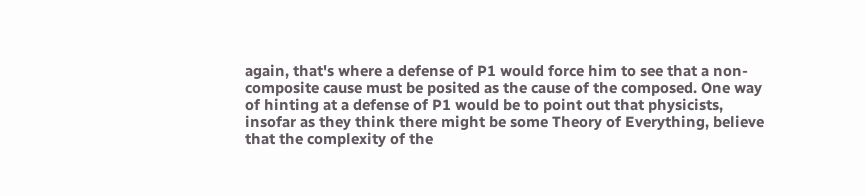again, that's where a defense of P1 would force him to see that a non-composite cause must be posited as the cause of the composed. One way of hinting at a defense of P1 would be to point out that physicists, insofar as they think there might be some Theory of Everything, believe that the complexity of the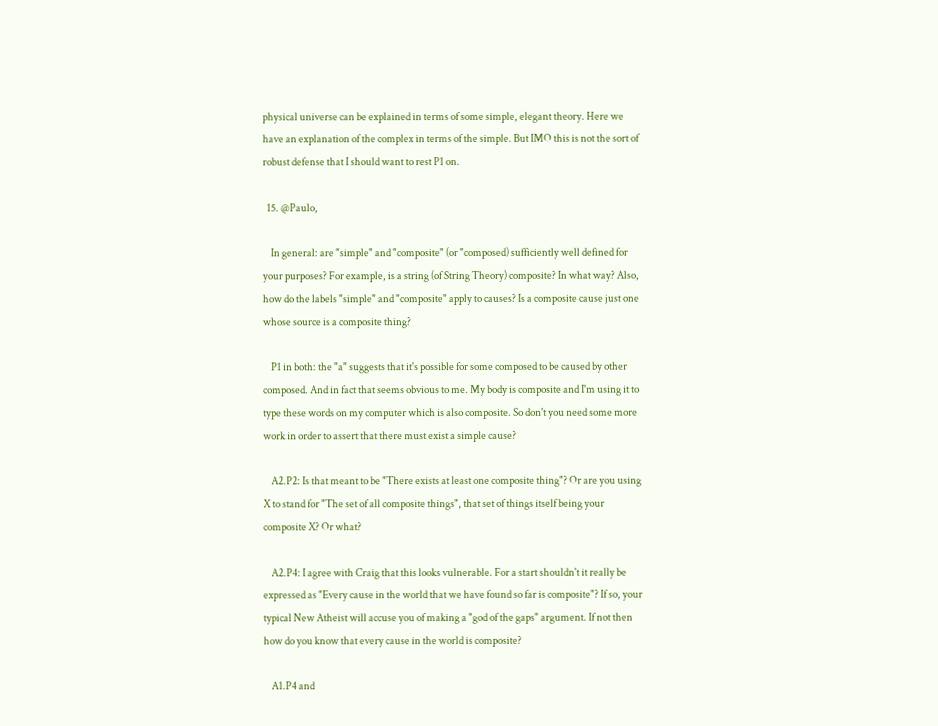physical universe can be explained in terms of some simple, elegant theory. Here we have an explanation of the complex in terms of the simple. But IMO this is not the sort of robust defense that I should want to rest P1 on.

  15. @Paulo,

    In general: are "simple" and "composite" (or "composed) sufficiently well defined for your purposes? For example, is a string (of String Theory) composite? In what way? Also, how do the labels "simple" and "composite" apply to causes? Is a composite cause just one whose source is a composite thing?

    P1 in both: the "a" suggests that it's possible for some composed to be caused by other composed. And in fact that seems obvious to me. My body is composite and I'm using it to type these words on my computer which is also composite. So don't you need some more work in order to assert that there must exist a simple cause?

    A2.P2: Is that meant to be "There exists at least one composite thing"? Or are you using X to stand for "The set of all composite things", that set of things itself being your composite X? Or what?

    A2.P4: I agree with Craig that this looks vulnerable. For a start shouldn't it really be expressed as "Every cause in the world that we have found so far is composite"? If so, your typical New Atheist will accuse you of making a "god of the gaps" argument. If not then how do you know that every cause in the world is composite?

    A1.P4 and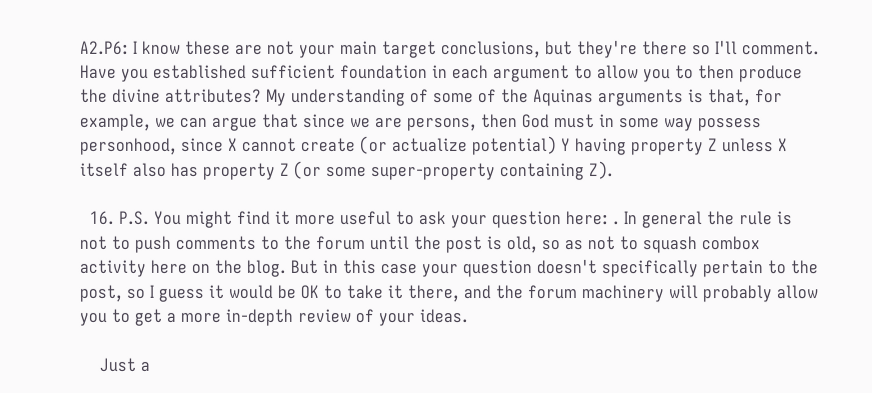A2.P6: I know these are not your main target conclusions, but they're there so I'll comment. Have you established sufficient foundation in each argument to allow you to then produce the divine attributes? My understanding of some of the Aquinas arguments is that, for example, we can argue that since we are persons, then God must in some way possess personhood, since X cannot create (or actualize potential) Y having property Z unless X itself also has property Z (or some super-property containing Z).

  16. P.S. You might find it more useful to ask your question here: . In general the rule is not to push comments to the forum until the post is old, so as not to squash combox activity here on the blog. But in this case your question doesn't specifically pertain to the post, so I guess it would be OK to take it there, and the forum machinery will probably allow you to get a more in-depth review of your ideas.

    Just a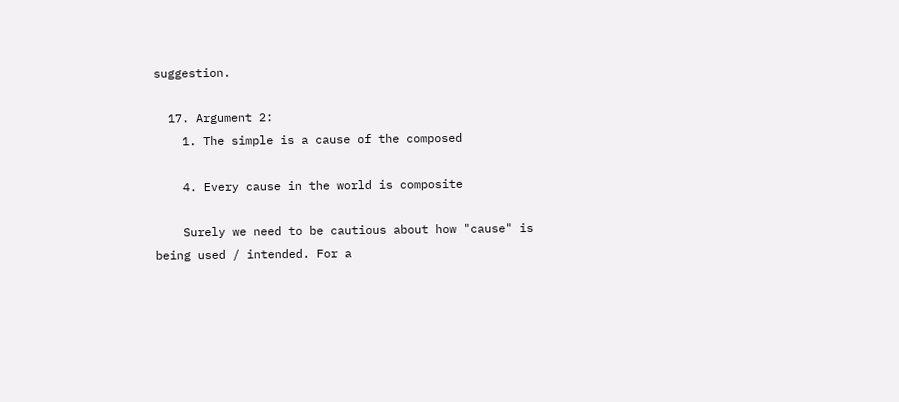suggestion.

  17. Argument 2:
    1. The simple is a cause of the composed

    4. Every cause in the world is composite

    Surely we need to be cautious about how "cause" is being used / intended. For a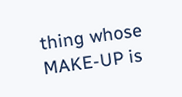thing whose MAKE-UP is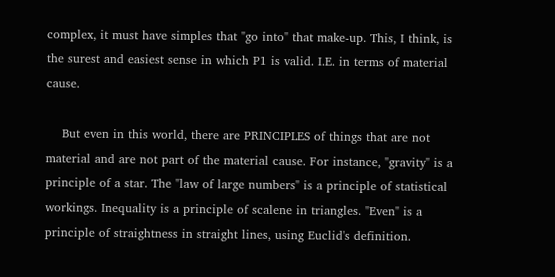complex, it must have simples that "go into" that make-up. This, I think, is the surest and easiest sense in which P1 is valid. I.E. in terms of material cause.

    But even in this world, there are PRINCIPLES of things that are not material and are not part of the material cause. For instance, "gravity" is a principle of a star. The "law of large numbers" is a principle of statistical workings. Inequality is a principle of scalene in triangles. "Even" is a principle of straightness in straight lines, using Euclid's definition.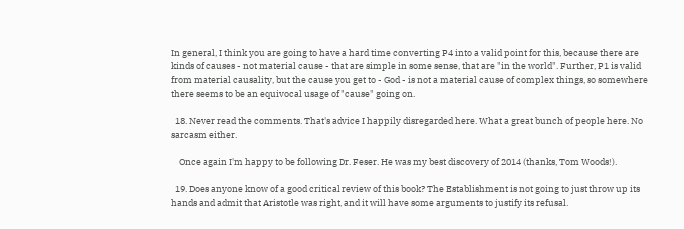In general, I think you are going to have a hard time converting P4 into a valid point for this, because there are kinds of causes - not material cause - that are simple in some sense, that are "in the world". Further, P1 is valid from material causality, but the cause you get to - God - is not a material cause of complex things, so somewhere there seems to be an equivocal usage of "cause" going on.

  18. Never read the comments. That's advice I happily disregarded here. What a great bunch of people here. No sarcasm either.

    Once again I'm happy to be following Dr. Feser. He was my best discovery of 2014 (thanks, Tom Woods!).

  19. Does anyone know of a good critical review of this book? The Establishment is not going to just throw up its hands and admit that Aristotle was right, and it will have some arguments to justify its refusal.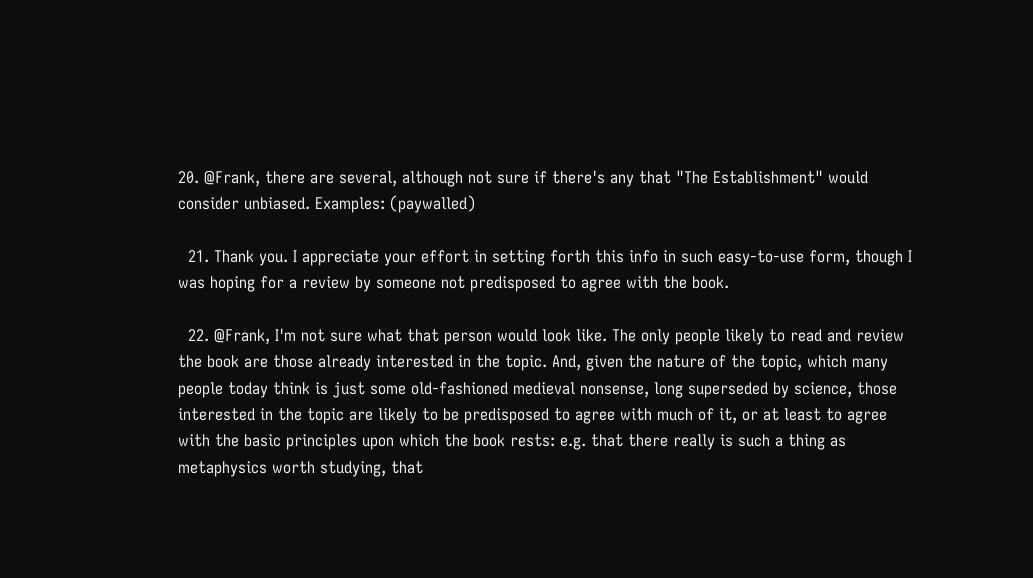20. @Frank, there are several, although not sure if there's any that "The Establishment" would consider unbiased. Examples: (paywalled)

  21. Thank you. I appreciate your effort in setting forth this info in such easy-to-use form, though I was hoping for a review by someone not predisposed to agree with the book.

  22. @Frank, I'm not sure what that person would look like. The only people likely to read and review the book are those already interested in the topic. And, given the nature of the topic, which many people today think is just some old-fashioned medieval nonsense, long superseded by science, those interested in the topic are likely to be predisposed to agree with much of it, or at least to agree with the basic principles upon which the book rests: e.g. that there really is such a thing as metaphysics worth studying, that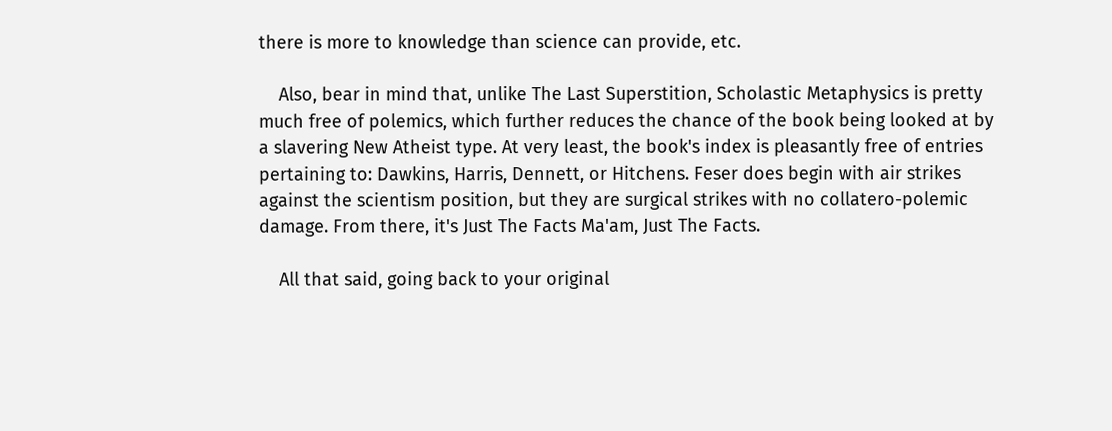there is more to knowledge than science can provide, etc.

    Also, bear in mind that, unlike The Last Superstition, Scholastic Metaphysics is pretty much free of polemics, which further reduces the chance of the book being looked at by a slavering New Atheist type. At very least, the book's index is pleasantly free of entries pertaining to: Dawkins, Harris, Dennett, or Hitchens. Feser does begin with air strikes against the scientism position, but they are surgical strikes with no collatero-polemic damage. From there, it's Just The Facts Ma'am, Just The Facts.

    All that said, going back to your original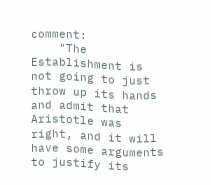comment:
    "The Establishment is not going to just throw up its hands and admit that Aristotle was right, and it will have some arguments to justify its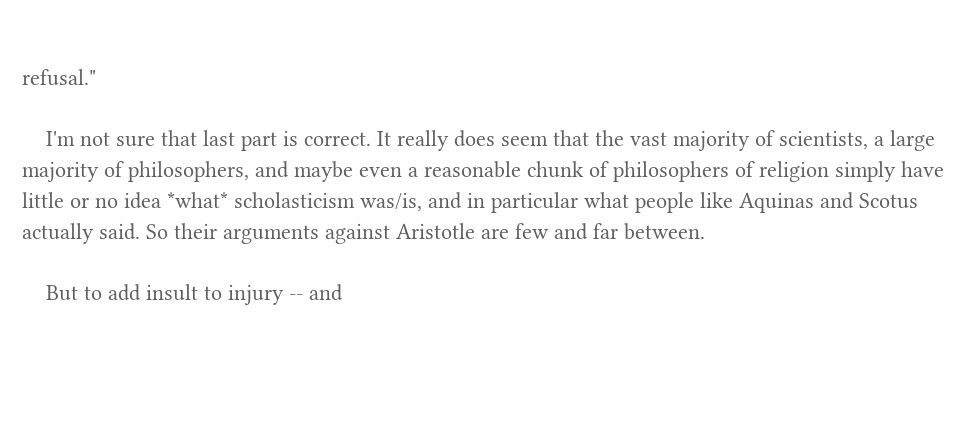refusal."

    I'm not sure that last part is correct. It really does seem that the vast majority of scientists, a large majority of philosophers, and maybe even a reasonable chunk of philosophers of religion simply have little or no idea *what* scholasticism was/is, and in particular what people like Aquinas and Scotus actually said. So their arguments against Aristotle are few and far between.

    But to add insult to injury -- and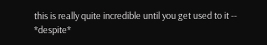this is really quite incredible until you get used to it -- *despite*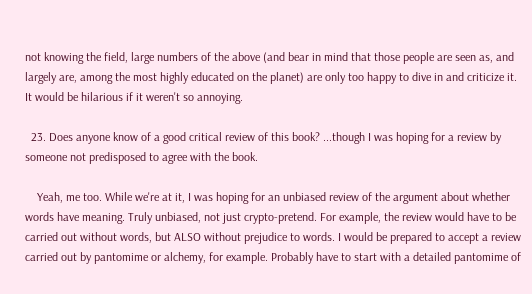not knowing the field, large numbers of the above (and bear in mind that those people are seen as, and largely are, among the most highly educated on the planet) are only too happy to dive in and criticize it. It would be hilarious if it weren't so annoying.

  23. Does anyone know of a good critical review of this book? ...though I was hoping for a review by someone not predisposed to agree with the book.

    Yeah, me too. While we're at it, I was hoping for an unbiased review of the argument about whether words have meaning. Truly unbiased, not just crypto-pretend. For example, the review would have to be carried out without words, but ALSO without prejudice to words. I would be prepared to accept a review carried out by pantomime or alchemy, for example. Probably have to start with a detailed pantomime of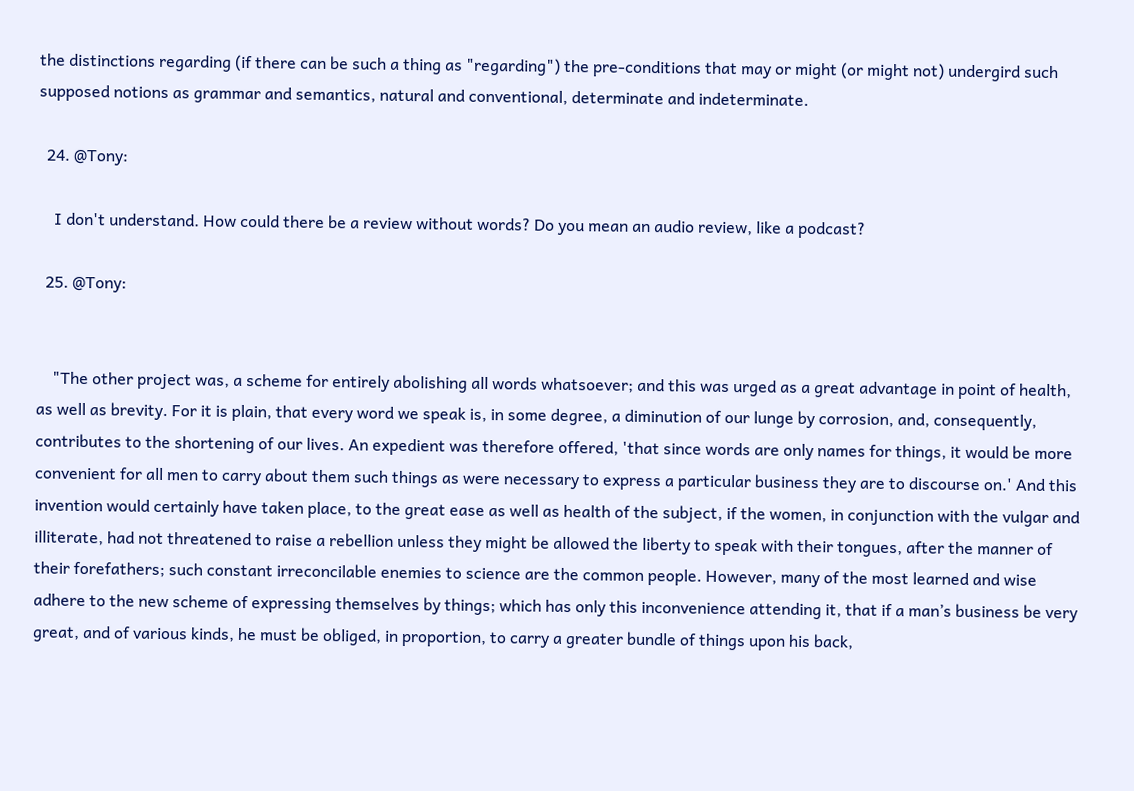the distinctions regarding (if there can be such a thing as "regarding") the pre-conditions that may or might (or might not) undergird such supposed notions as grammar and semantics, natural and conventional, determinate and indeterminate.

  24. @Tony:

    I don't understand. How could there be a review without words? Do you mean an audio review, like a podcast?

  25. @Tony:


    "The other project was, a scheme for entirely abolishing all words whatsoever; and this was urged as a great advantage in point of health, as well as brevity. For it is plain, that every word we speak is, in some degree, a diminution of our lunge by corrosion, and, consequently, contributes to the shortening of our lives. An expedient was therefore offered, 'that since words are only names for things, it would be more convenient for all men to carry about them such things as were necessary to express a particular business they are to discourse on.' And this invention would certainly have taken place, to the great ease as well as health of the subject, if the women, in conjunction with the vulgar and illiterate, had not threatened to raise a rebellion unless they might be allowed the liberty to speak with their tongues, after the manner of their forefathers; such constant irreconcilable enemies to science are the common people. However, many of the most learned and wise adhere to the new scheme of expressing themselves by things; which has only this inconvenience attending it, that if a man’s business be very great, and of various kinds, he must be obliged, in proportion, to carry a greater bundle of things upon his back,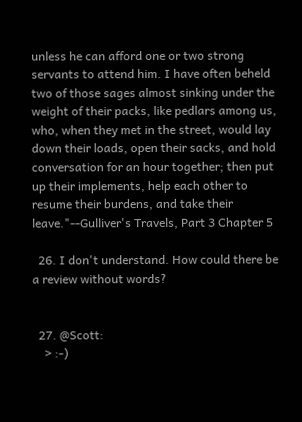unless he can afford one or two strong servants to attend him. I have often beheld two of those sages almost sinking under the weight of their packs, like pedlars among us, who, when they met in the street, would lay down their loads, open their sacks, and hold conversation for an hour together; then put up their implements, help each other to resume their burdens, and take their leave."--Gulliver's Travels, Part 3 Chapter 5

  26. I don't understand. How could there be a review without words?


  27. @Scott:
    > :-)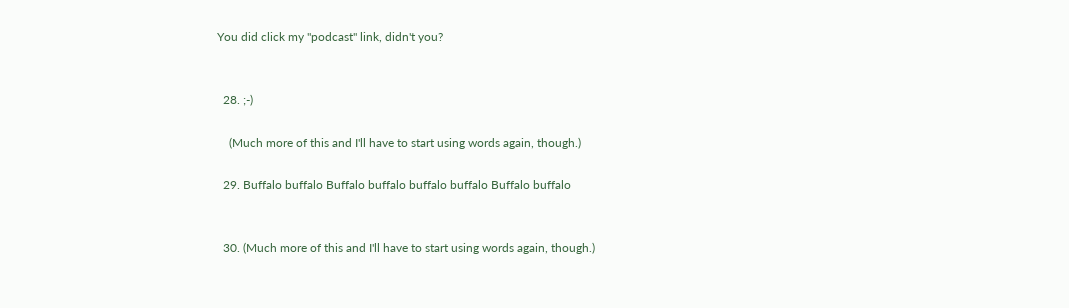You did click my "podcast" link, didn't you?


  28. ;-)

    (Much more of this and I'll have to start using words again, though.)

  29. Buffalo buffalo Buffalo buffalo buffalo buffalo Buffalo buffalo


  30. (Much more of this and I'll have to start using words again, though.)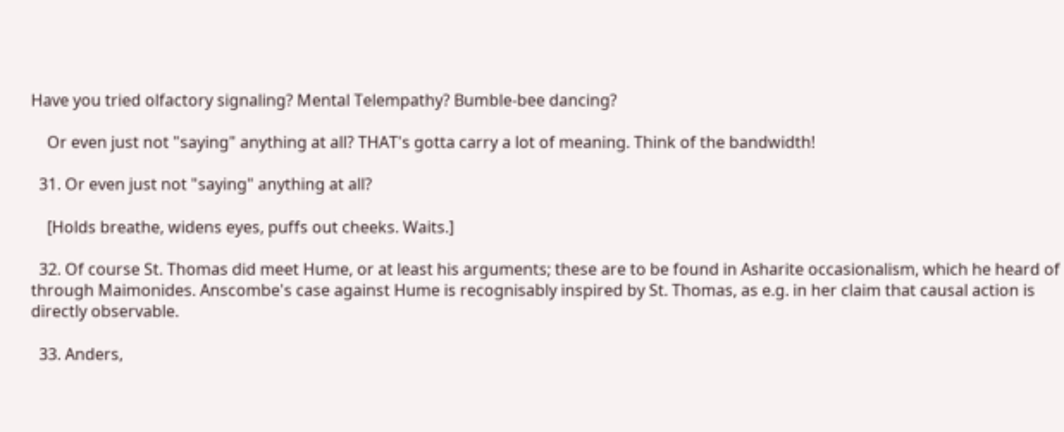Have you tried olfactory signaling? Mental Telempathy? Bumble-bee dancing?

    Or even just not "saying" anything at all? THAT's gotta carry a lot of meaning. Think of the bandwidth!

  31. Or even just not "saying" anything at all?

    [Holds breathe, widens eyes, puffs out cheeks. Waits.]

  32. Of course St. Thomas did meet Hume, or at least his arguments; these are to be found in Asharite occasionalism, which he heard of through Maimonides. Anscombe's case against Hume is recognisably inspired by St. Thomas, as e.g. in her claim that causal action is directly observable.

  33. Anders,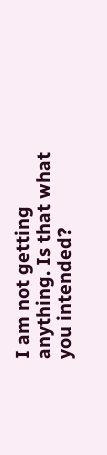I am not getting anything. Is that what you intended?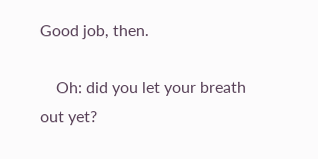Good job, then.

    Oh: did you let your breath out yet?